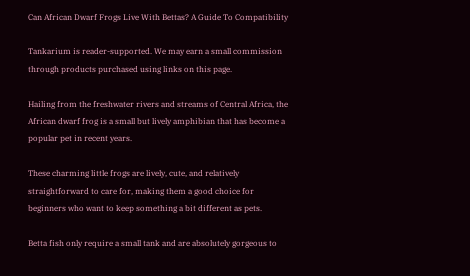Can African Dwarf Frogs Live With Bettas? A Guide To Compatibility

Tankarium is reader-supported. We may earn a small commission through products purchased using links on this page.

Hailing from the freshwater rivers and streams of Central Africa, the African dwarf frog is a small but lively amphibian that has become a popular pet in recent years.

These charming little frogs are lively, cute, and relatively straightforward to care for, making them a good choice for beginners who want to keep something a bit different as pets.

Betta fish only require a small tank and are absolutely gorgeous to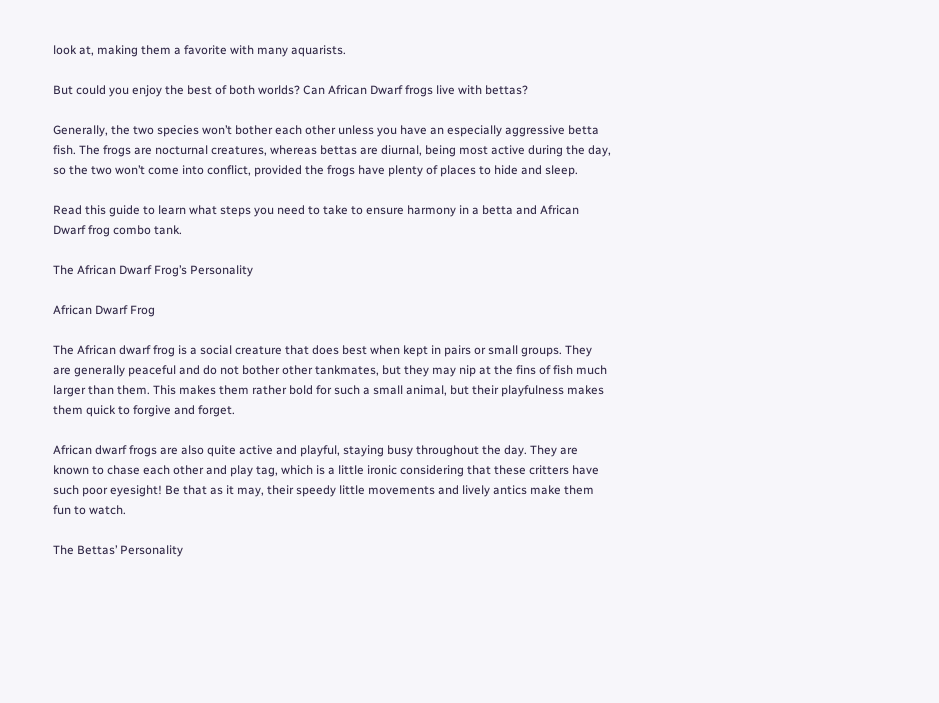look at, making them a favorite with many aquarists.

But could you enjoy the best of both worlds? Can African Dwarf frogs live with bettas?

Generally, the two species won’t bother each other unless you have an especially aggressive betta fish. The frogs are nocturnal creatures, whereas bettas are diurnal, being most active during the day, so the two won’t come into conflict, provided the frogs have plenty of places to hide and sleep.

Read this guide to learn what steps you need to take to ensure harmony in a betta and African Dwarf frog combo tank.

The African Dwarf Frog’s Personality

African Dwarf Frog

The African dwarf frog is a social creature that does best when kept in pairs or small groups. They are generally peaceful and do not bother other tankmates, but they may nip at the fins of fish much larger than them. This makes them rather bold for such a small animal, but their playfulness makes them quick to forgive and forget.

African dwarf frogs are also quite active and playful, staying busy throughout the day. They are known to chase each other and play tag, which is a little ironic considering that these critters have such poor eyesight! Be that as it may, their speedy little movements and lively antics make them fun to watch.

The Bettas’ Personality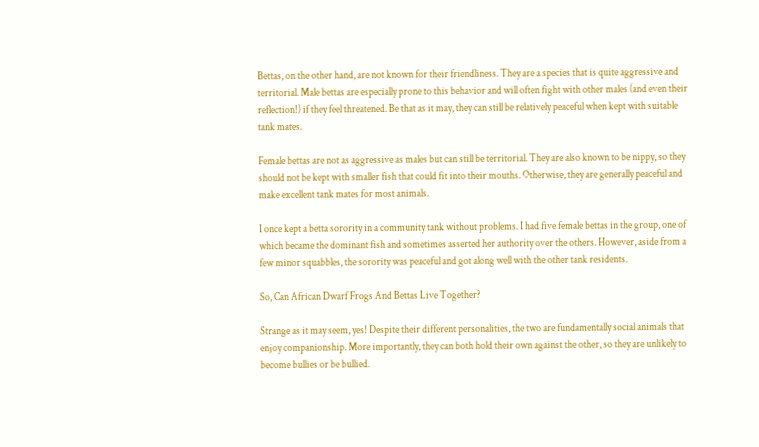Bettas, on the other hand, are not known for their friendliness. They are a species that is quite aggressive and territorial. Male bettas are especially prone to this behavior and will often fight with other males (and even their reflection!) if they feel threatened. Be that as it may, they can still be relatively peaceful when kept with suitable tank mates.

Female bettas are not as aggressive as males but can still be territorial. They are also known to be nippy, so they should not be kept with smaller fish that could fit into their mouths. Otherwise, they are generally peaceful and make excellent tank mates for most animals.

I once kept a betta sorority in a community tank without problems. I had five female bettas in the group, one of which became the dominant fish and sometimes asserted her authority over the others. However, aside from a few minor squabbles, the sorority was peaceful and got along well with the other tank residents.

So, Can African Dwarf Frogs And Bettas Live Together?

Strange as it may seem, yes! Despite their different personalities, the two are fundamentally social animals that enjoy companionship. More importantly, they can both hold their own against the other, so they are unlikely to become bullies or be bullied.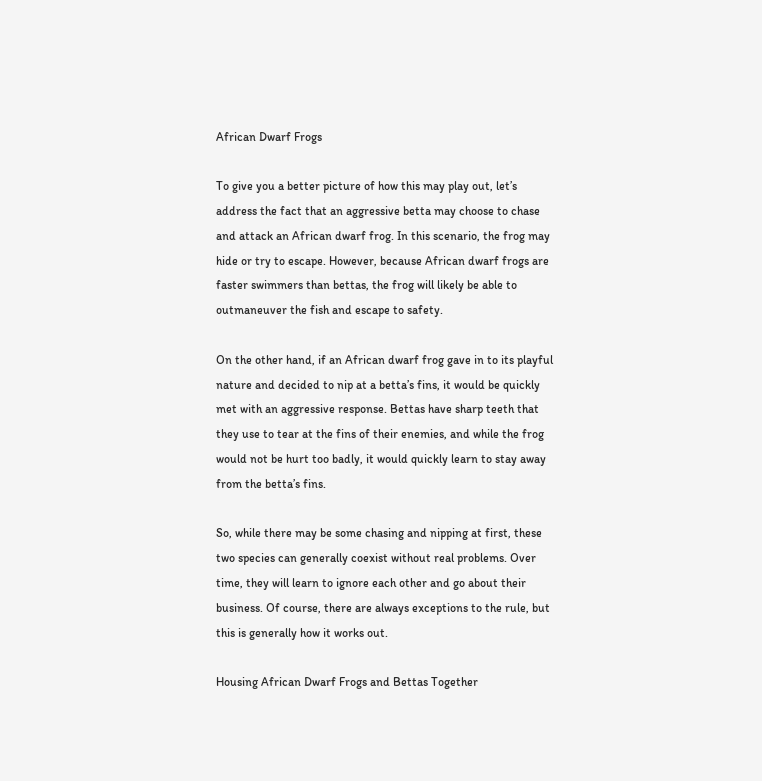African Dwarf Frogs

To give you a better picture of how this may play out, let’s address the fact that an aggressive betta may choose to chase and attack an African dwarf frog. In this scenario, the frog may hide or try to escape. However, because African dwarf frogs are faster swimmers than bettas, the frog will likely be able to outmaneuver the fish and escape to safety.

On the other hand, if an African dwarf frog gave in to its playful nature and decided to nip at a betta’s fins, it would be quickly met with an aggressive response. Bettas have sharp teeth that they use to tear at the fins of their enemies, and while the frog would not be hurt too badly, it would quickly learn to stay away from the betta’s fins.

So, while there may be some chasing and nipping at first, these two species can generally coexist without real problems. Over time, they will learn to ignore each other and go about their business. Of course, there are always exceptions to the rule, but this is generally how it works out.

Housing African Dwarf Frogs and Bettas Together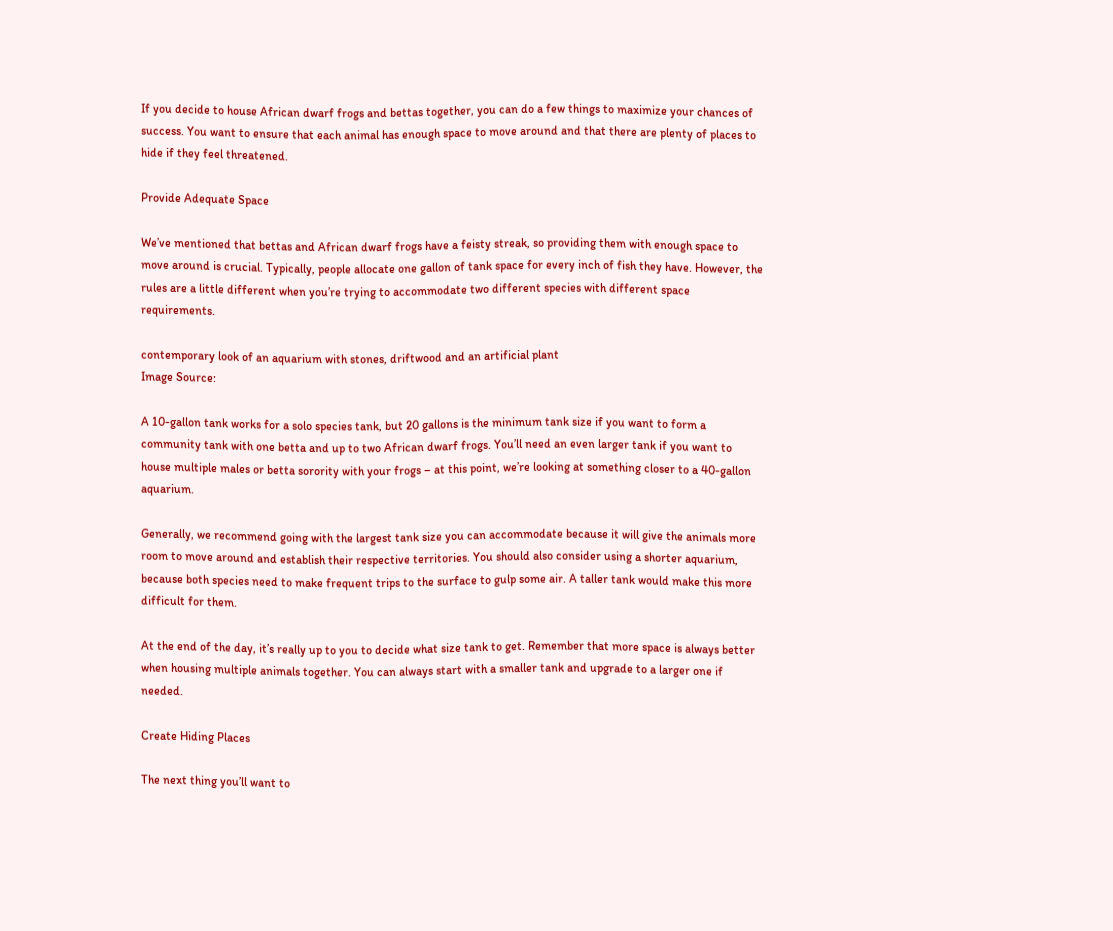If you decide to house African dwarf frogs and bettas together, you can do a few things to maximize your chances of success. You want to ensure that each animal has enough space to move around and that there are plenty of places to hide if they feel threatened.

Provide Adequate Space

We’ve mentioned that bettas and African dwarf frogs have a feisty streak, so providing them with enough space to move around is crucial. Typically, people allocate one gallon of tank space for every inch of fish they have. However, the rules are a little different when you’re trying to accommodate two different species with different space requirements.

contemporary look of an aquarium with stones, driftwood and an artificial plant
Image Source:

A 10-gallon tank works for a solo species tank, but 20 gallons is the minimum tank size if you want to form a community tank with one betta and up to two African dwarf frogs. You’ll need an even larger tank if you want to house multiple males or betta sorority with your frogs – at this point, we’re looking at something closer to a 40-gallon aquarium.

Generally, we recommend going with the largest tank size you can accommodate because it will give the animals more room to move around and establish their respective territories. You should also consider using a shorter aquarium, because both species need to make frequent trips to the surface to gulp some air. A taller tank would make this more difficult for them.

At the end of the day, it’s really up to you to decide what size tank to get. Remember that more space is always better when housing multiple animals together. You can always start with a smaller tank and upgrade to a larger one if needed.

Create Hiding Places

The next thing you’ll want to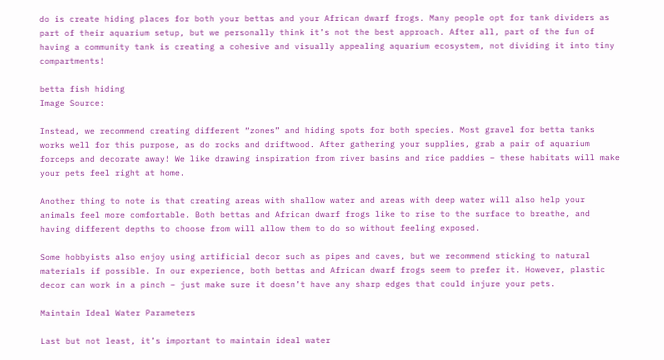do is create hiding places for both your bettas and your African dwarf frogs. Many people opt for tank dividers as part of their aquarium setup, but we personally think it’s not the best approach. After all, part of the fun of having a community tank is creating a cohesive and visually appealing aquarium ecosystem, not dividing it into tiny compartments!

betta fish hiding
Image Source:

Instead, we recommend creating different “zones” and hiding spots for both species. Most gravel for betta tanks works well for this purpose, as do rocks and driftwood. After gathering your supplies, grab a pair of aquarium forceps and decorate away! We like drawing inspiration from river basins and rice paddies – these habitats will make your pets feel right at home.

Another thing to note is that creating areas with shallow water and areas with deep water will also help your animals feel more comfortable. Both bettas and African dwarf frogs like to rise to the surface to breathe, and having different depths to choose from will allow them to do so without feeling exposed.

Some hobbyists also enjoy using artificial decor such as pipes and caves, but we recommend sticking to natural materials if possible. In our experience, both bettas and African dwarf frogs seem to prefer it. However, plastic decor can work in a pinch – just make sure it doesn’t have any sharp edges that could injure your pets.

Maintain Ideal Water Parameters

Last but not least, it’s important to maintain ideal water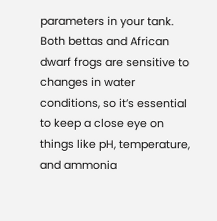parameters in your tank. Both bettas and African dwarf frogs are sensitive to changes in water conditions, so it’s essential to keep a close eye on things like pH, temperature, and ammonia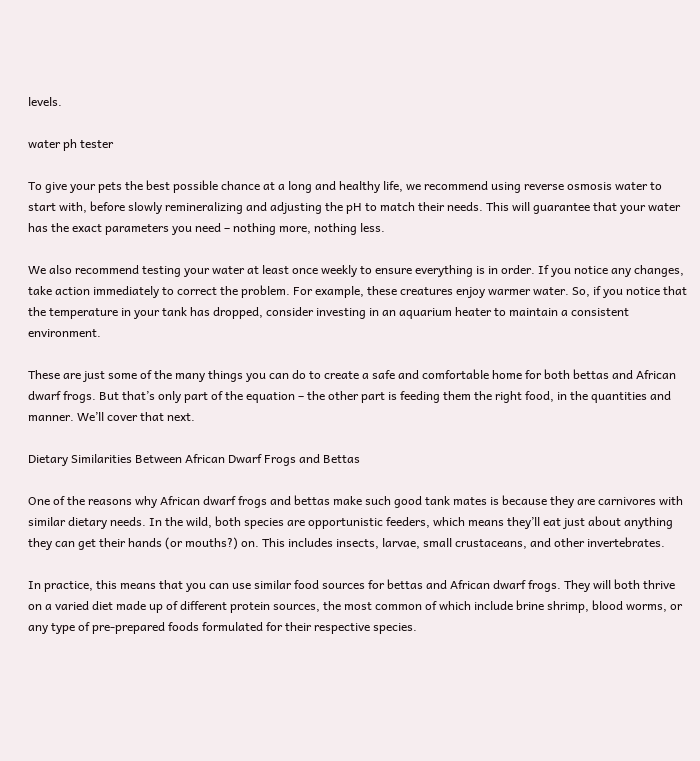levels.

water ph tester

To give your pets the best possible chance at a long and healthy life, we recommend using reverse osmosis water to start with, before slowly remineralizing and adjusting the pH to match their needs. This will guarantee that your water has the exact parameters you need – nothing more, nothing less.

We also recommend testing your water at least once weekly to ensure everything is in order. If you notice any changes, take action immediately to correct the problem. For example, these creatures enjoy warmer water. So, if you notice that the temperature in your tank has dropped, consider investing in an aquarium heater to maintain a consistent environment.

These are just some of the many things you can do to create a safe and comfortable home for both bettas and African dwarf frogs. But that’s only part of the equation – the other part is feeding them the right food, in the quantities and manner. We’ll cover that next.

Dietary Similarities Between African Dwarf Frogs and Bettas

One of the reasons why African dwarf frogs and bettas make such good tank mates is because they are carnivores with similar dietary needs. In the wild, both species are opportunistic feeders, which means they’ll eat just about anything they can get their hands (or mouths?) on. This includes insects, larvae, small crustaceans, and other invertebrates.

In practice, this means that you can use similar food sources for bettas and African dwarf frogs. They will both thrive on a varied diet made up of different protein sources, the most common of which include brine shrimp, blood worms, or any type of pre-prepared foods formulated for their respective species.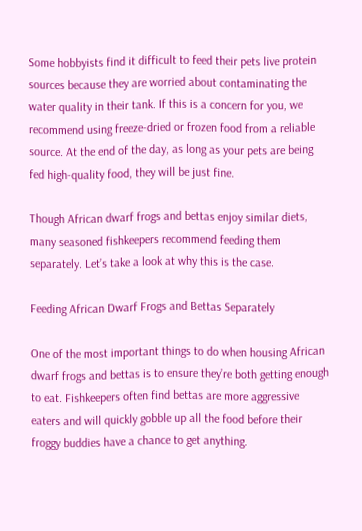Some hobbyists find it difficult to feed their pets live protein sources because they are worried about contaminating the water quality in their tank. If this is a concern for you, we recommend using freeze-dried or frozen food from a reliable source. At the end of the day, as long as your pets are being fed high-quality food, they will be just fine.

Though African dwarf frogs and bettas enjoy similar diets, many seasoned fishkeepers recommend feeding them separately. Let’s take a look at why this is the case.

Feeding African Dwarf Frogs and Bettas Separately

One of the most important things to do when housing African dwarf frogs and bettas is to ensure they’re both getting enough to eat. Fishkeepers often find bettas are more aggressive eaters and will quickly gobble up all the food before their froggy buddies have a chance to get anything.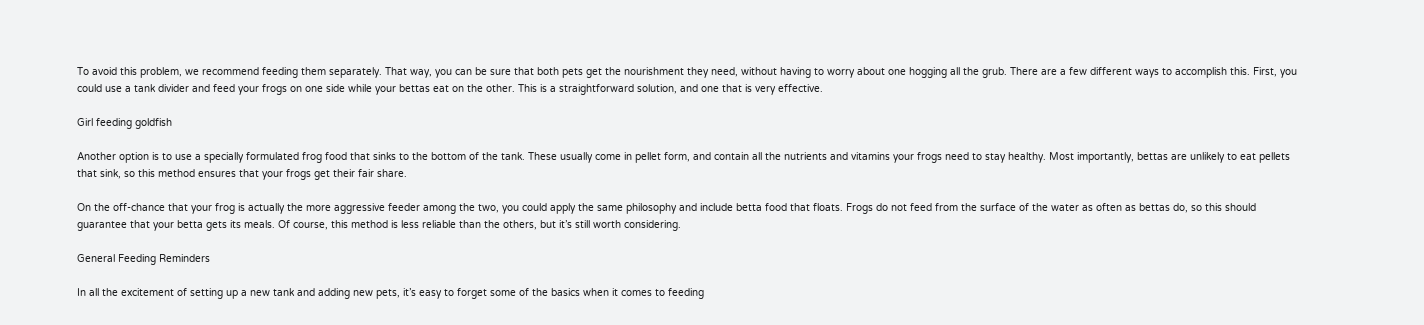To avoid this problem, we recommend feeding them separately. That way, you can be sure that both pets get the nourishment they need, without having to worry about one hogging all the grub. There are a few different ways to accomplish this. First, you could use a tank divider and feed your frogs on one side while your bettas eat on the other. This is a straightforward solution, and one that is very effective.

Girl feeding goldfish

Another option is to use a specially formulated frog food that sinks to the bottom of the tank. These usually come in pellet form, and contain all the nutrients and vitamins your frogs need to stay healthy. Most importantly, bettas are unlikely to eat pellets that sink, so this method ensures that your frogs get their fair share.

On the off-chance that your frog is actually the more aggressive feeder among the two, you could apply the same philosophy and include betta food that floats. Frogs do not feed from the surface of the water as often as bettas do, so this should guarantee that your betta gets its meals. Of course, this method is less reliable than the others, but it’s still worth considering.

General Feeding Reminders

In all the excitement of setting up a new tank and adding new pets, it’s easy to forget some of the basics when it comes to feeding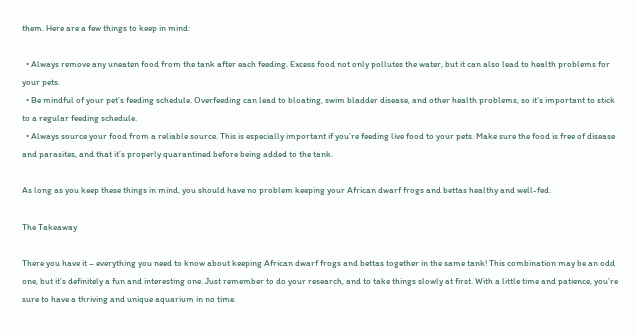them. Here are a few things to keep in mind:

  • Always remove any uneaten food from the tank after each feeding. Excess food not only pollutes the water, but it can also lead to health problems for your pets.
  • Be mindful of your pet’s feeding schedule. Overfeeding can lead to bloating, swim bladder disease, and other health problems, so it’s important to stick to a regular feeding schedule.
  • Always source your food from a reliable source. This is especially important if you’re feeding live food to your pets. Make sure the food is free of disease and parasites, and that it’s properly quarantined before being added to the tank.

As long as you keep these things in mind, you should have no problem keeping your African dwarf frogs and bettas healthy and well-fed.

The Takeaway

There you have it – everything you need to know about keeping African dwarf frogs and bettas together in the same tank! This combination may be an odd one, but it’s definitely a fun and interesting one. Just remember to do your research, and to take things slowly at first. With a little time and patience, you’re sure to have a thriving and unique aquarium in no time.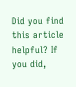Did you find this article helpful? If you did,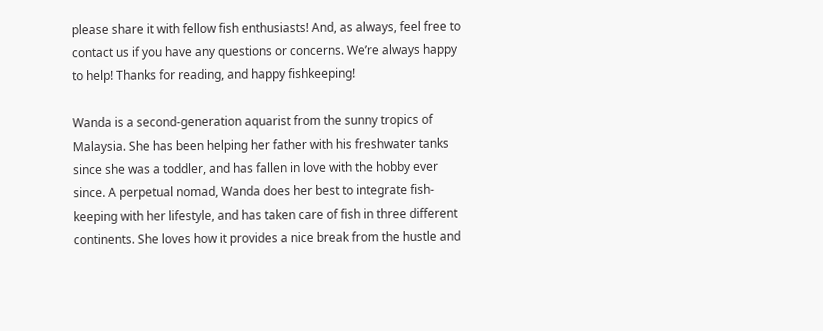please share it with fellow fish enthusiasts! And, as always, feel free to contact us if you have any questions or concerns. We’re always happy to help! Thanks for reading, and happy fishkeeping!

Wanda is a second-generation aquarist from the sunny tropics of Malaysia. She has been helping her father with his freshwater tanks since she was a toddler, and has fallen in love with the hobby ever since. A perpetual nomad, Wanda does her best to integrate fish-keeping with her lifestyle, and has taken care of fish in three different continents. She loves how it provides a nice break from the hustle and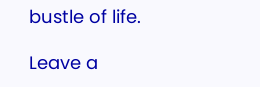bustle of life.

Leave a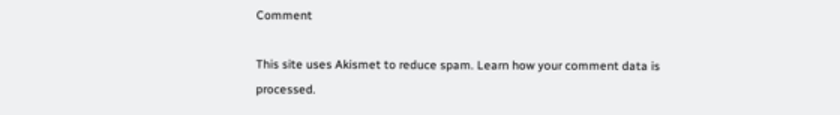Comment

This site uses Akismet to reduce spam. Learn how your comment data is processed.